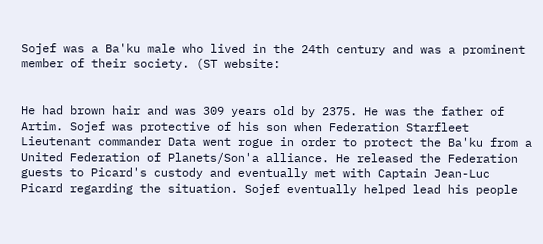Sojef was a Ba'ku male who lived in the 24th century and was a prominent member of their society. (ST website:


He had brown hair and was 309 years old by 2375. He was the father of Artim. Sojef was protective of his son when Federation Starfleet Lieutenant commander Data went rogue in order to protect the Ba'ku from a United Federation of Planets/Son'a alliance. He released the Federation guests to Picard's custody and eventually met with Captain Jean-Luc Picard regarding the situation. Sojef eventually helped lead his people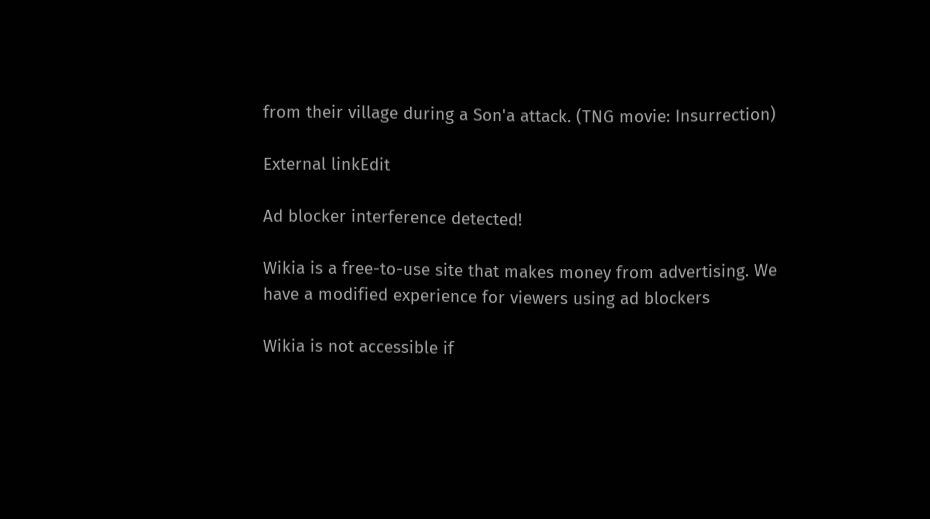from their village during a Son'a attack. (TNG movie: Insurrection)

External linkEdit

Ad blocker interference detected!

Wikia is a free-to-use site that makes money from advertising. We have a modified experience for viewers using ad blockers

Wikia is not accessible if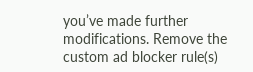you’ve made further modifications. Remove the custom ad blocker rule(s)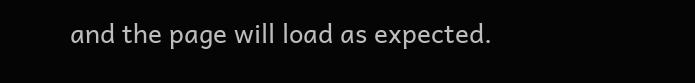and the page will load as expected.